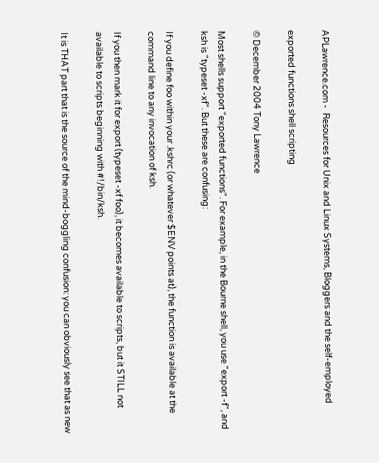APLawrence.com -  Resources for Unix and Linux Systems, Bloggers and the self-employed

exported functions shell scripting

© December 2004 Tony Lawrence

Most shells support "exported functions". For example, in the Bourne shell, you use "export -f", and ksh is "typeset -xf". But these are confusing:

If you define foo within your .kshrc (or whatever $ENV points at), the function is available at the command line to any invocation of ksh.

If you then mark it for export (typeset -xf foo), it becomes available to scripts, but it STILL not available to scripts beginning with #!/bin/ksh.

It is THAT part that is the source of the mind-boggling confusion: you can obviously see that as new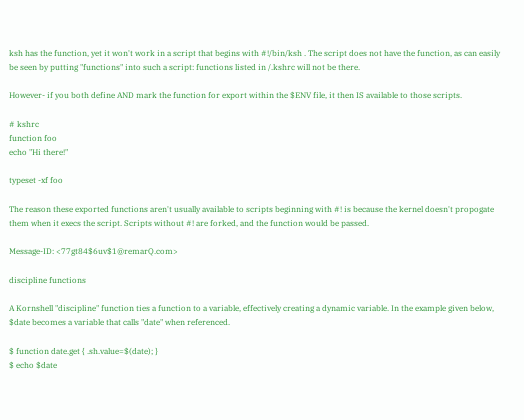ksh has the function, yet it won't work in a script that begins with #!/bin/ksh . The script does not have the function, as can easily be seen by putting "functions" into such a script: functions listed in /.kshrc will not be there.

However- if you both define AND mark the function for export within the $ENV file, it then IS available to those scripts.

# kshrc
function foo
echo "Hi there!"

typeset -xf foo

The reason these exported functions aren't usually available to scripts beginning with #! is because the kernel doesn't propogate them when it execs the script. Scripts without #! are forked, and the function would be passed.

Message-ID: <77gt84$6uv$1@remarQ.com>

discipline functions

A Kornshell "discipline" function ties a function to a variable, effectively creating a dynamic variable. In the example given below, $date becomes a variable that calls "date" when referenced.

$ function date.get { .sh.value=$(date); }
$ echo $date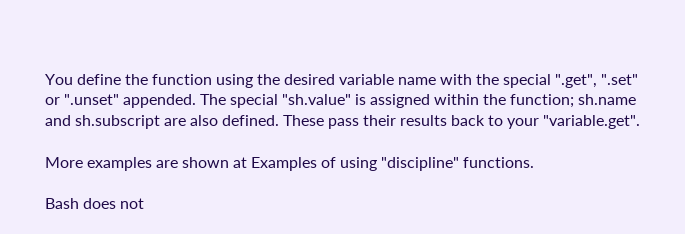You define the function using the desired variable name with the special ".get", ".set" or ".unset" appended. The special "sh.value" is assigned within the function; sh.name and sh.subscript are also defined. These pass their results back to your "variable.get".

More examples are shown at Examples of using "discipline" functions.

Bash does not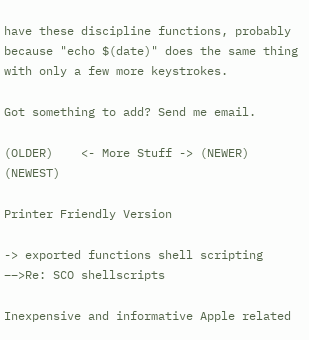have these discipline functions, probably because "echo $(date)" does the same thing with only a few more keystrokes.

Got something to add? Send me email.

(OLDER)    <- More Stuff -> (NEWER)    (NEWEST)

Printer Friendly Version

-> exported functions shell scripting ––>Re: SCO shellscripts

Inexpensive and informative Apple related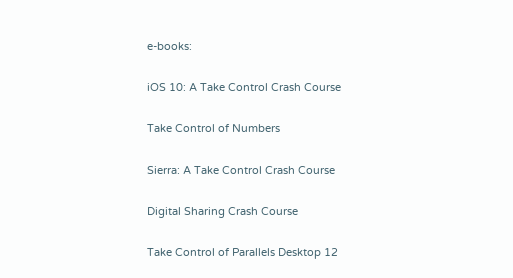e-books:

iOS 10: A Take Control Crash Course

Take Control of Numbers

Sierra: A Take Control Crash Course

Digital Sharing Crash Course

Take Control of Parallels Desktop 12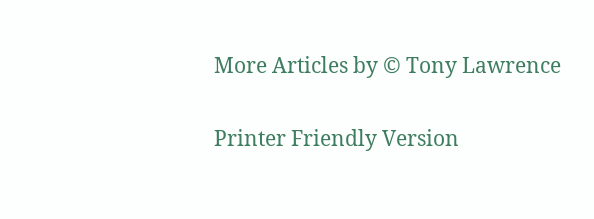More Articles by © Tony Lawrence

Printer Friendly Version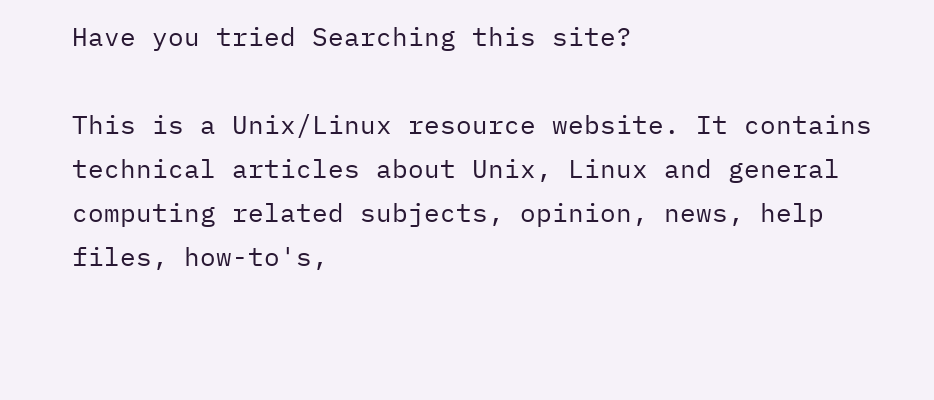Have you tried Searching this site?

This is a Unix/Linux resource website. It contains technical articles about Unix, Linux and general computing related subjects, opinion, news, help files, how-to's,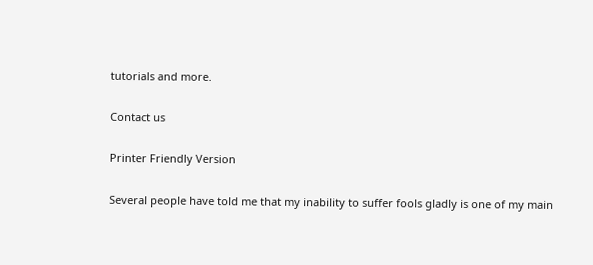tutorials and more.

Contact us

Printer Friendly Version

Several people have told me that my inability to suffer fools gladly is one of my main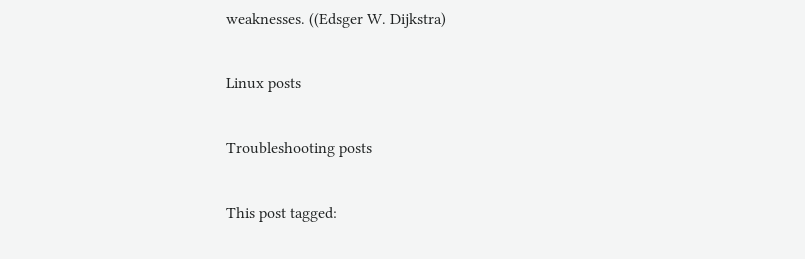weaknesses. ((Edsger W. Dijkstra)

Linux posts

Troubleshooting posts

This post tagged: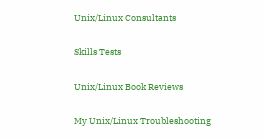Unix/Linux Consultants

Skills Tests

Unix/Linux Book Reviews

My Unix/Linux Troubleshooting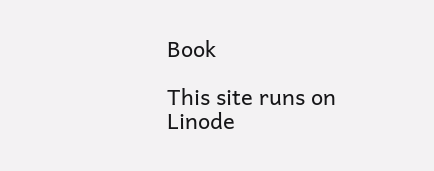Book

This site runs on Linode